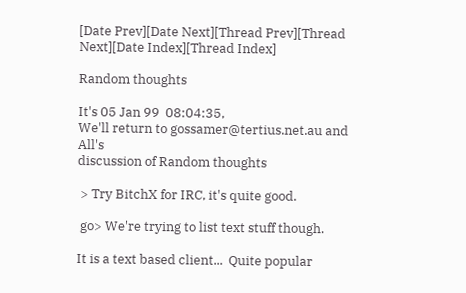[Date Prev][Date Next][Thread Prev][Thread Next][Date Index][Thread Index]

Random thoughts

It's 05 Jan 99  08:04:35,
We'll return to gossamer@tertius.net.au and All's
discussion of Random thoughts

 > Try BitchX for IRC, it's quite good.

 go> We're trying to list text stuff though.

It is a text based client...  Quite popular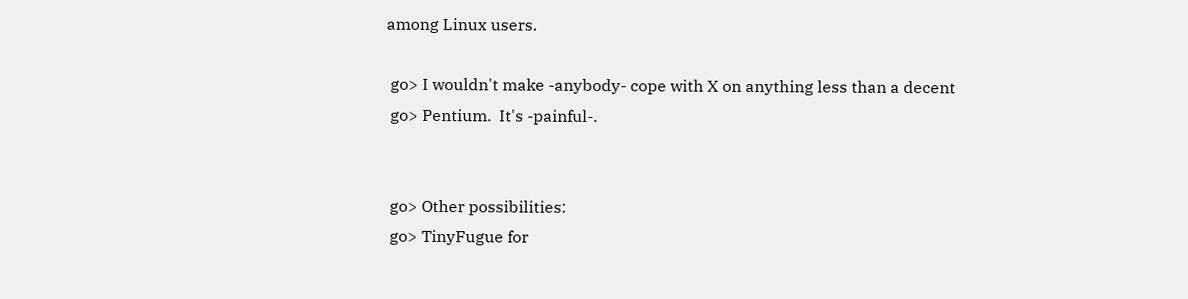among Linux users.

 go> I wouldn't make -anybody- cope with X on anything less than a decent
 go> Pentium.  It's -painful-.


 go> Other possibilities:
 go> TinyFugue for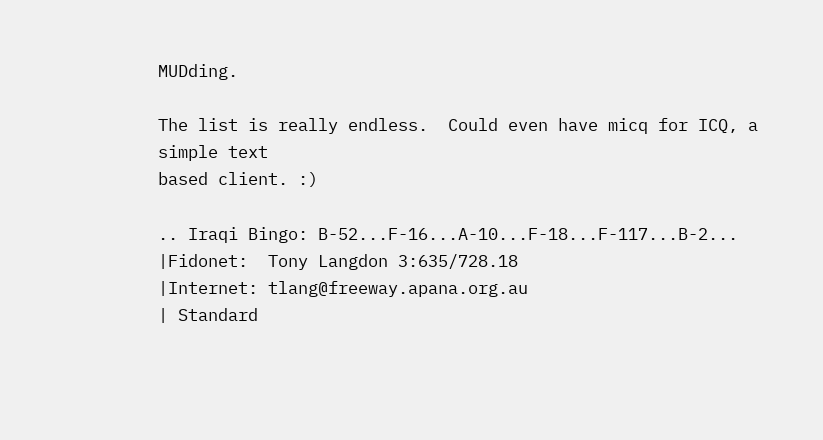MUDding.

The list is really endless.  Could even have micq for ICQ, a simple text
based client. :)

.. Iraqi Bingo: B-52...F-16...A-10...F-18...F-117...B-2...
|Fidonet:  Tony Langdon 3:635/728.18
|Internet: tlang@freeway.apana.org.au
| Standard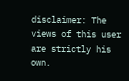disclaimer: The views of this user are strictly his own.